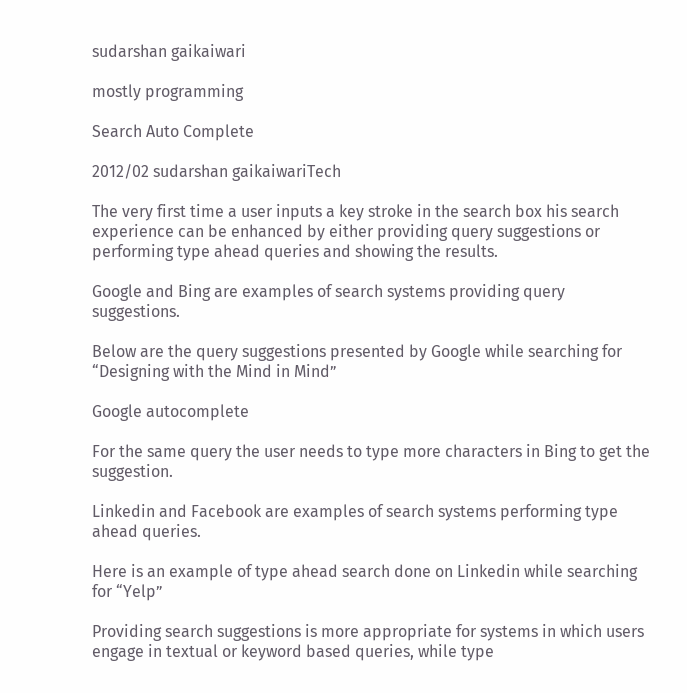sudarshan gaikaiwari

mostly programming

Search Auto Complete

2012/02 sudarshan gaikaiwariTech

The very first time a user inputs a key stroke in the search box his search experience can be enhanced by either providing query suggestions or performing type ahead queries and showing the results.

Google and Bing are examples of search systems providing query suggestions.

Below are the query suggestions presented by Google while searching for “Designing with the Mind in Mind”

Google autocomplete

For the same query the user needs to type more characters in Bing to get the suggestion.

Linkedin and Facebook are examples of search systems performing type ahead queries.

Here is an example of type ahead search done on Linkedin while searching for “Yelp”

Providing search suggestions is more appropriate for systems in which users engage in textual or keyword based queries, while type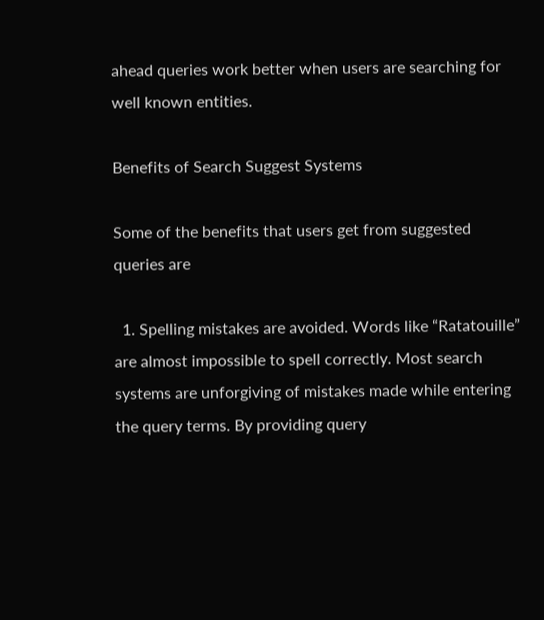ahead queries work better when users are searching for well known entities.

Benefits of Search Suggest Systems

Some of the benefits that users get from suggested queries are

  1. Spelling mistakes are avoided. Words like “Ratatouille” are almost impossible to spell correctly. Most search systems are unforgiving of mistakes made while entering the query terms. By providing query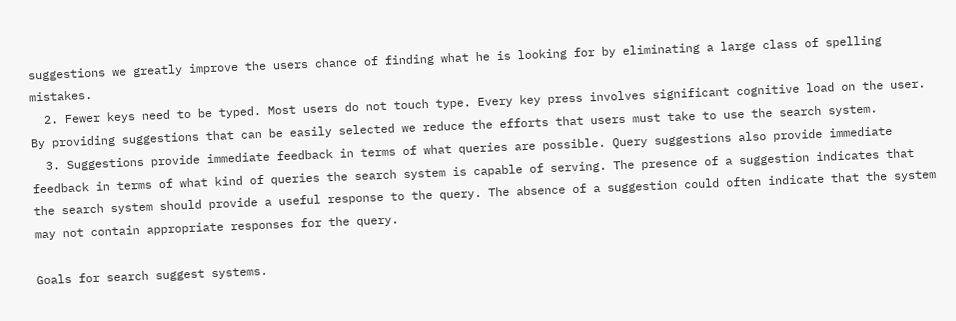suggestions we greatly improve the users chance of finding what he is looking for by eliminating a large class of spelling mistakes.
  2. Fewer keys need to be typed. Most users do not touch type. Every key press involves significant cognitive load on the user. By providing suggestions that can be easily selected we reduce the efforts that users must take to use the search system.
  3. Suggestions provide immediate feedback in terms of what queries are possible. Query suggestions also provide immediate feedback in terms of what kind of queries the search system is capable of serving. The presence of a suggestion indicates that the search system should provide a useful response to the query. The absence of a suggestion could often indicate that the system may not contain appropriate responses for the query.

Goals for search suggest systems.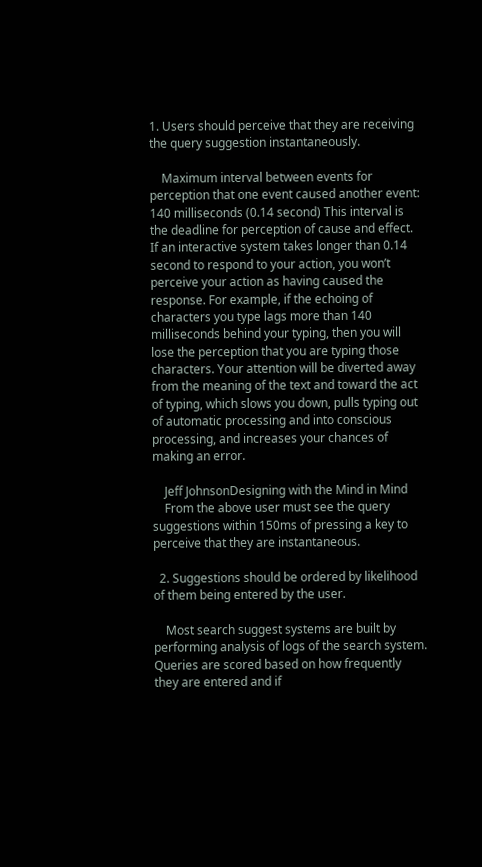1. Users should perceive that they are receiving the query suggestion instantaneously.

    Maximum interval between events for perception that one event caused another event: 140 milliseconds (0.14 second) This interval is the deadline for perception of cause and effect. If an interactive system takes longer than 0.14 second to respond to your action, you won’t perceive your action as having caused the response. For example, if the echoing of characters you type lags more than 140 milliseconds behind your typing, then you will lose the perception that you are typing those characters. Your attention will be diverted away from the meaning of the text and toward the act of typing, which slows you down, pulls typing out of automatic processing and into conscious processing, and increases your chances of making an error.

    Jeff JohnsonDesigning with the Mind in Mind
    From the above user must see the query suggestions within 150ms of pressing a key to perceive that they are instantaneous.

  2. Suggestions should be ordered by likelihood of them being entered by the user.

    Most search suggest systems are built by performing analysis of logs of the search system. Queries are scored based on how frequently they are entered and if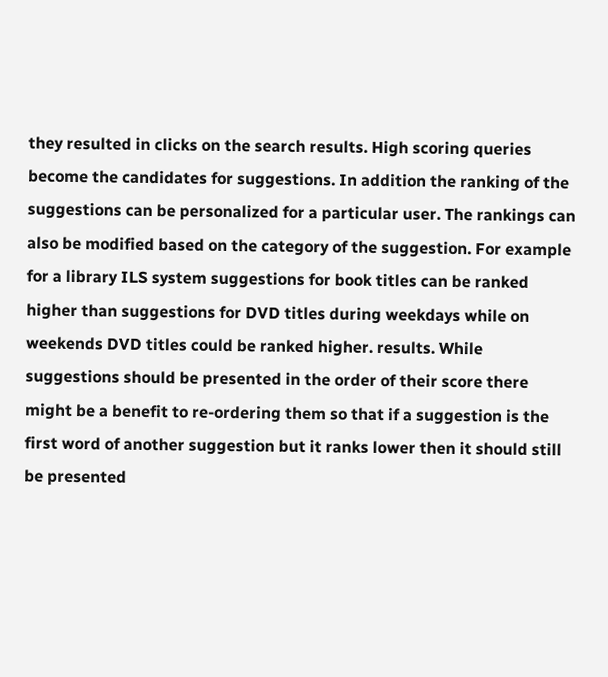they resulted in clicks on the search results. High scoring queries become the candidates for suggestions. In addition the ranking of the suggestions can be personalized for a particular user. The rankings can also be modified based on the category of the suggestion. For example for a library ILS system suggestions for book titles can be ranked higher than suggestions for DVD titles during weekdays while on weekends DVD titles could be ranked higher. results. While suggestions should be presented in the order of their score there might be a benefit to re-ordering them so that if a suggestion is the first word of another suggestion but it ranks lower then it should still be presented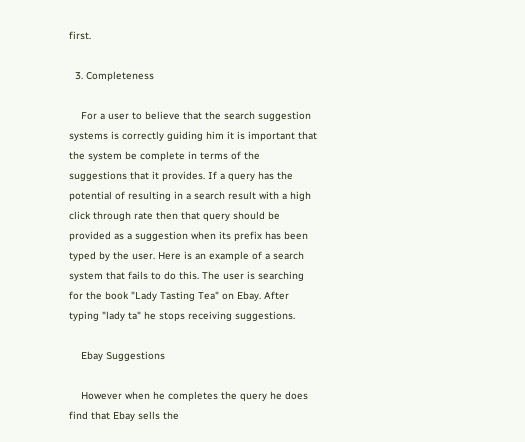first.

  3. Completeness

    For a user to believe that the search suggestion systems is correctly guiding him it is important that the system be complete in terms of the suggestions that it provides. If a query has the potential of resulting in a search result with a high click through rate then that query should be provided as a suggestion when its prefix has been typed by the user. Here is an example of a search system that fails to do this. The user is searching for the book "Lady Tasting Tea" on Ebay. After typing "lady ta" he stops receiving suggestions.

    Ebay Suggestions

    However when he completes the query he does find that Ebay sells the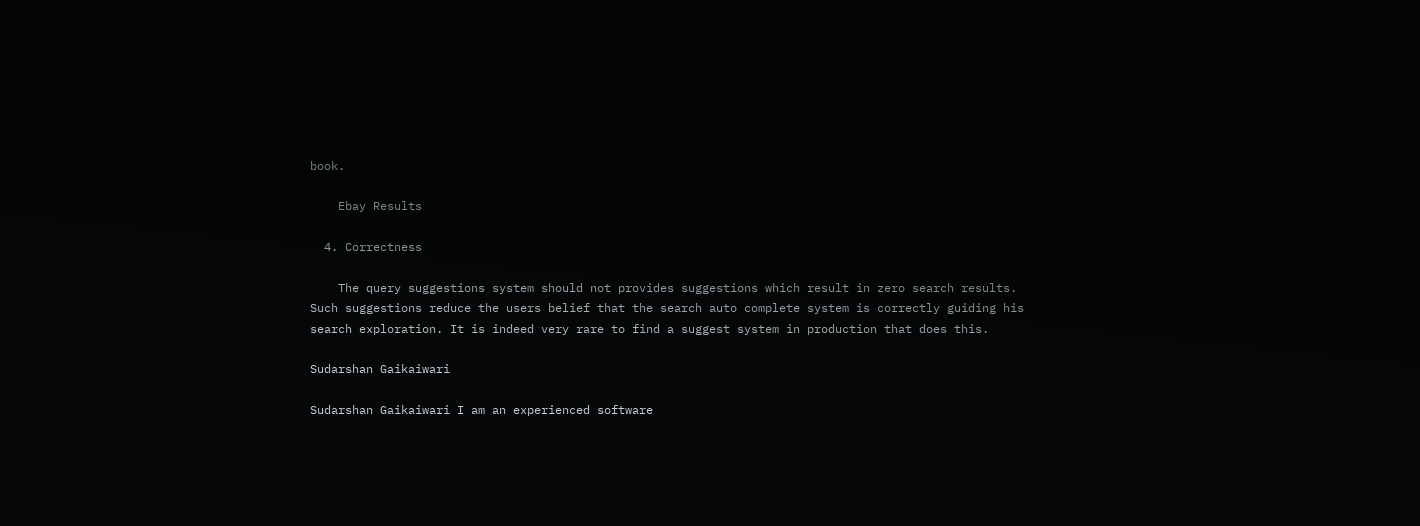book.

    Ebay Results

  4. Correctness

    The query suggestions system should not provides suggestions which result in zero search results. Such suggestions reduce the users belief that the search auto complete system is correctly guiding his search exploration. It is indeed very rare to find a suggest system in production that does this.

Sudarshan Gaikaiwari

Sudarshan Gaikaiwari I am an experienced software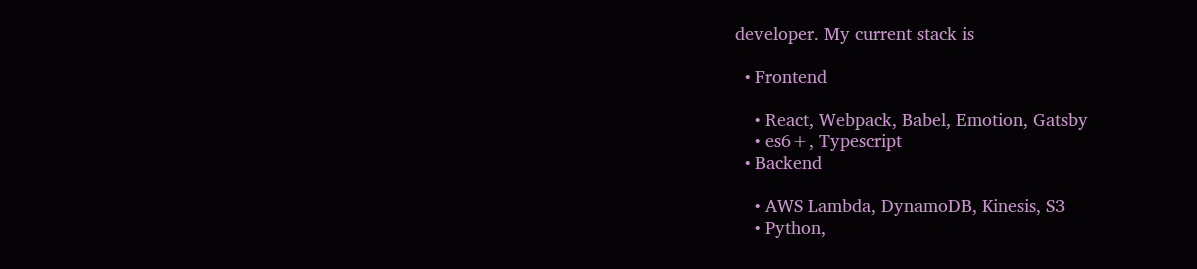developer. My current stack is

  • Frontend

    • React, Webpack, Babel, Emotion, Gatsby
    • es6+, Typescript
  • Backend

    • AWS Lambda, DynamoDB, Kinesis, S3
    • Python,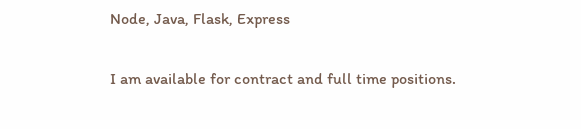Node, Java, Flask, Express

I am available for contract and full time positions.